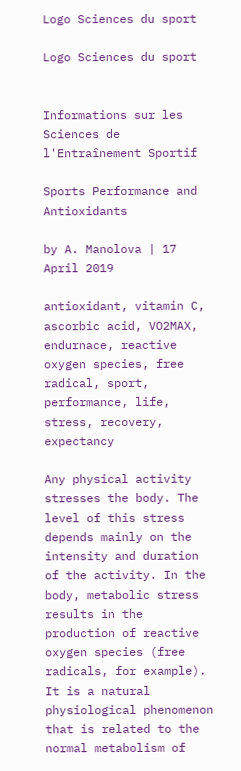Logo Sciences du sport

Logo Sciences du sport


Informations sur les Sciences de l'Entraînement Sportif

Sports Performance and Antioxidants

by A. Manolova | 17 April 2019

antioxidant, vitamin C, ascorbic acid, VO2MAX, endurnace, reactive oxygen species, free radical, sport, performance, life, stress, recovery, expectancy

Any physical activity stresses the body. The level of this stress depends mainly on the intensity and duration of the activity. In the body, metabolic stress results in the production of reactive oxygen species (free radicals, for example). It is a natural physiological phenomenon that is related to the normal metabolism of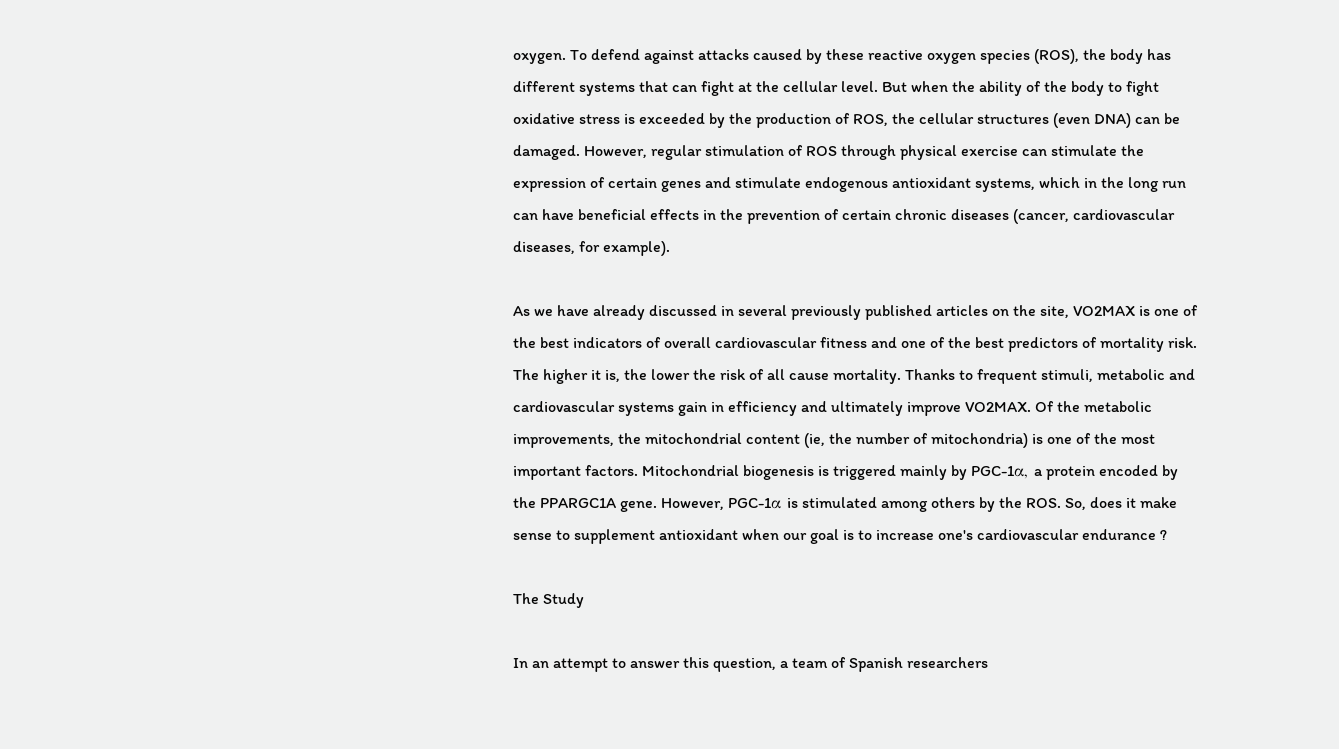oxygen. To defend against attacks caused by these reactive oxygen species (ROS), the body has different systems that can fight at the cellular level. But when the ability of the body to fight oxidative stress is exceeded by the production of ROS, the cellular structures (even DNA) can be damaged. However, regular stimulation of ROS through physical exercise can stimulate the expression of certain genes and stimulate endogenous antioxidant systems, which in the long run can have beneficial effects in the prevention of certain chronic diseases (cancer, cardiovascular diseases, for example).

As we have already discussed in several previously published articles on the site, VO2MAX is one of the best indicators of overall cardiovascular fitness and one of the best predictors of mortality risk. The higher it is, the lower the risk of all cause mortality. Thanks to frequent stimuli, metabolic and cardiovascular systems gain in efficiency and ultimately improve VO2MAX. Of the metabolic improvements, the mitochondrial content (ie, the number of mitochondria) is one of the most important factors. Mitochondrial biogenesis is triggered mainly by PGC-1α, a protein encoded by the PPARGC1A gene. However, PGC-1α is stimulated among others by the ROS. So, does it make sense to supplement antioxidant when our goal is to increase one's cardiovascular endurance ?

The Study

In an attempt to answer this question, a team of Spanish researchers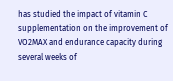has studied the impact of vitamin C supplementation on the improvement of VO2MAX and endurance capacity during several weeks of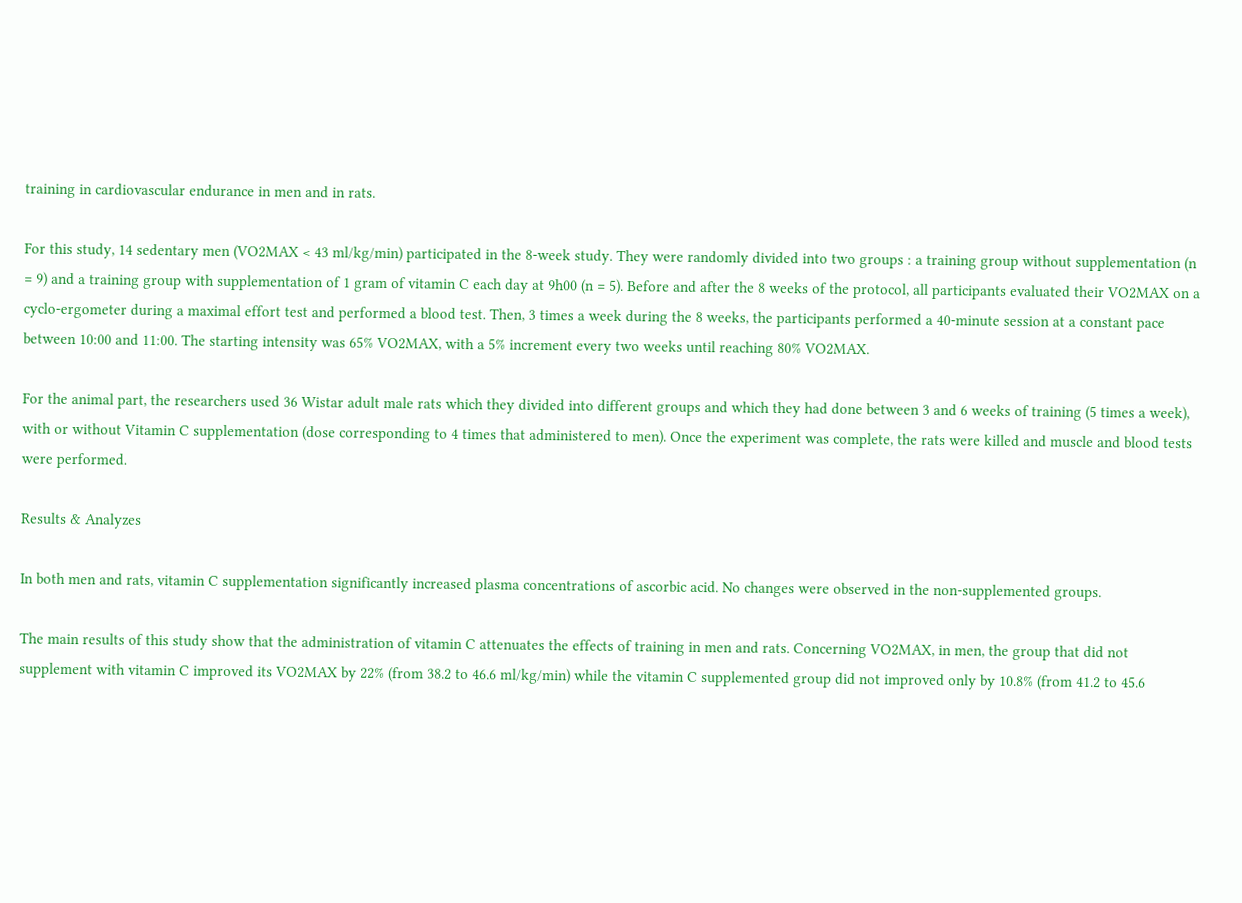training in cardiovascular endurance in men and in rats.

For this study, 14 sedentary men (VO2MAX < 43 ml/kg/min) participated in the 8-week study. They were randomly divided into two groups : a training group without supplementation (n = 9) and a training group with supplementation of 1 gram of vitamin C each day at 9h00 (n = 5). Before and after the 8 weeks of the protocol, all participants evaluated their VO2MAX on a cyclo-ergometer during a maximal effort test and performed a blood test. Then, 3 times a week during the 8 weeks, the participants performed a 40-minute session at a constant pace between 10:00 and 11:00. The starting intensity was 65% VO2MAX, with a 5% increment every two weeks until reaching 80% VO2MAX.

For the animal part, the researchers used 36 Wistar adult male rats which they divided into different groups and which they had done between 3 and 6 weeks of training (5 times a week), with or without Vitamin C supplementation (dose corresponding to 4 times that administered to men). Once the experiment was complete, the rats were killed and muscle and blood tests were performed.

Results & Analyzes

In both men and rats, vitamin C supplementation significantly increased plasma concentrations of ascorbic acid. No changes were observed in the non-supplemented groups.

The main results of this study show that the administration of vitamin C attenuates the effects of training in men and rats. Concerning VO2MAX, in men, the group that did not supplement with vitamin C improved its VO2MAX by 22% (from 38.2 to 46.6 ml/kg/min) while the vitamin C supplemented group did not improved only by 10.8% (from 41.2 to 45.6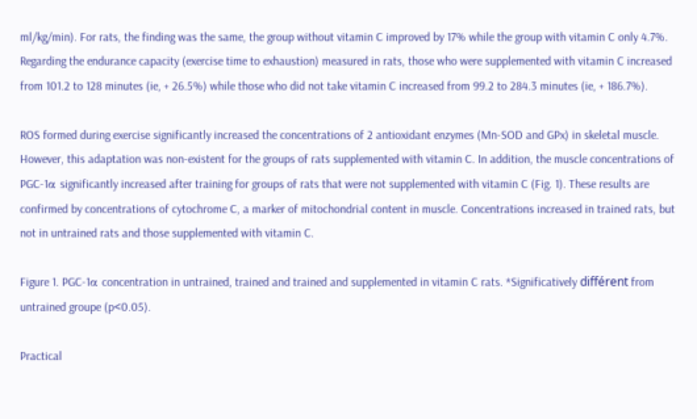ml/kg/min). For rats, the finding was the same, the group without vitamin C improved by 17% while the group with vitamin C only 4.7%. Regarding the endurance capacity (exercise time to exhaustion) measured in rats, those who were supplemented with vitamin C increased from 101.2 to 128 minutes (ie, + 26.5%) while those who did not take vitamin C increased from 99.2 to 284.3 minutes (ie, + 186.7%).

ROS formed during exercise significantly increased the concentrations of 2 antioxidant enzymes (Mn-SOD and GPx) in skeletal muscle. However, this adaptation was non-existent for the groups of rats supplemented with vitamin C. In addition, the muscle concentrations of PGC-1α significantly increased after training for groups of rats that were not supplemented with vitamin C (Fig. 1). These results are confirmed by concentrations of cytochrome C, a marker of mitochondrial content in muscle. Concentrations increased in trained rats, but not in untrained rats and those supplemented with vitamin C.

Figure 1. PGC-1α concentration in untrained, trained and trained and supplemented in vitamin C rats. *Significatively différent from untrained groupe (p<0.05).

Practical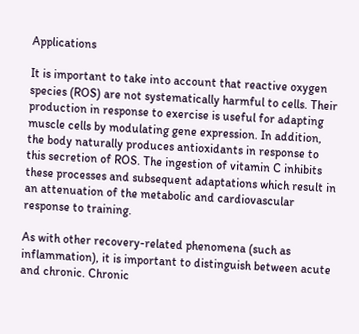Applications

It is important to take into account that reactive oxygen species (ROS) are not systematically harmful to cells. Their production in response to exercise is useful for adapting muscle cells by modulating gene expression. In addition, the body naturally produces antioxidants in response to this secretion of ROS. The ingestion of vitamin C inhibits these processes and subsequent adaptations which result in an attenuation of the metabolic and cardiovascular response to training.

As with other recovery-related phenomena (such as inflammation), it is important to distinguish between acute and chronic. Chronic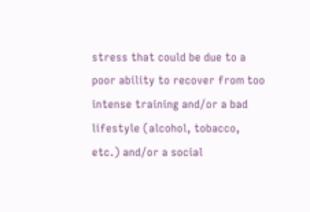stress that could be due to a poor ability to recover from too intense training and/or a bad lifestyle (alcohol, tobacco, etc.) and/or a social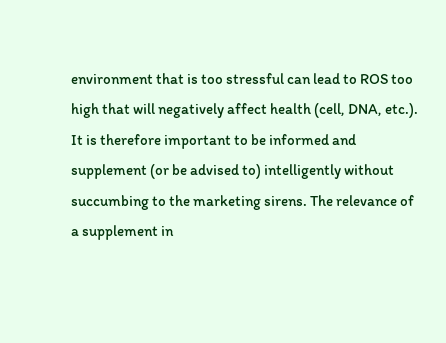environment that is too stressful can lead to ROS too high that will negatively affect health (cell, DNA, etc.). It is therefore important to be informed and supplement (or be advised to) intelligently without succumbing to the marketing sirens. The relevance of a supplement in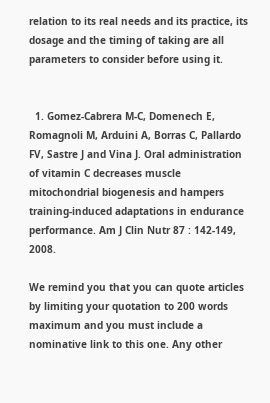relation to its real needs and its practice, its dosage and the timing of taking are all parameters to consider before using it.


  1. Gomez-Cabrera M-C, Domenech E, Romagnoli M, Arduini A, Borras C, Pallardo FV, Sastre J and Vina J. Oral administration of vitamin C decreases muscle mitochondrial biogenesis and hampers training-induced adaptations in endurance performance. Am J Clin Nutr 87 : 142-149, 2008.

We remind you that you can quote articles by limiting your quotation to 200 words maximum and you must include a nominative link to this one. Any other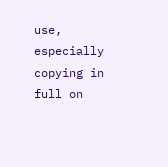use, especially copying in full on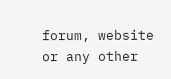forum, website or any other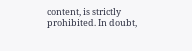content, is strictly prohibited. In doubt,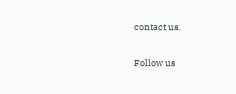contact us.

Follow us